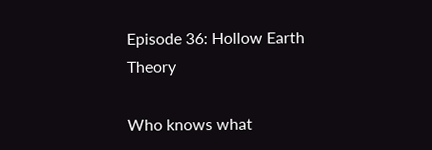Episode 36: Hollow Earth Theory

Who knows what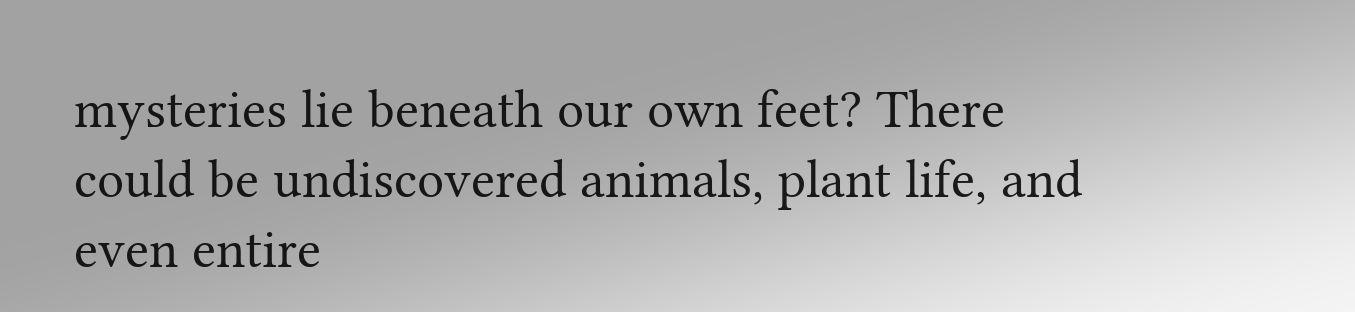mysteries lie beneath our own feet? There could be undiscovered animals, plant life, and even entire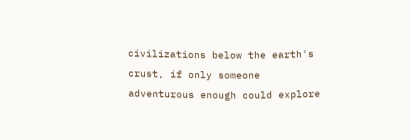civilizations below the earth's crust, if only someone adventurous enough could explore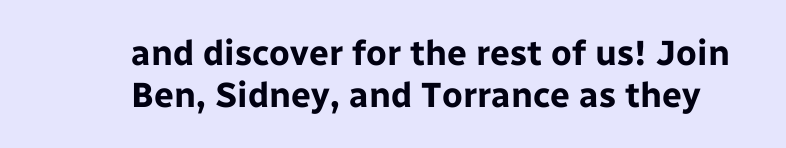and discover for the rest of us! Join Ben, Sidney, and Torrance as they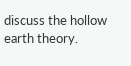discuss the hollow earth theory.